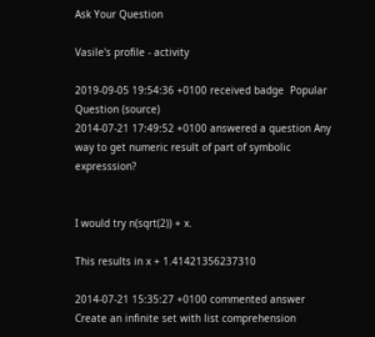Ask Your Question

Vasile's profile - activity

2019-09-05 19:54:36 +0100 received badge  Popular Question (source)
2014-07-21 17:49:52 +0100 answered a question Any way to get numeric result of part of symbolic expresssion?


I would try n(sqrt(2)) + x.

This results in x + 1.41421356237310

2014-07-21 15:35:27 +0100 commented answer Create an infinite set with list comprehension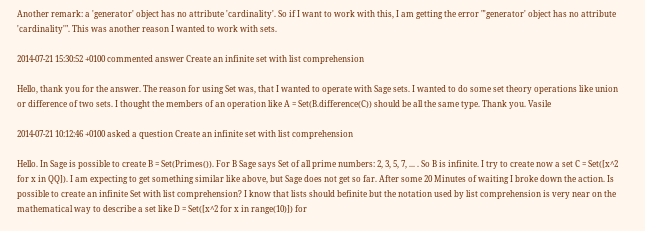Another remark: a 'generator' object has no attribute 'cardinality'. So if I want to work with this, I am getting the error "'generator' object has no attribute 'cardinality'". This was another reason I wanted to work with sets.

2014-07-21 15:30:52 +0100 commented answer Create an infinite set with list comprehension

Hello, thank you for the answer. The reason for using Set was, that I wanted to operate with Sage sets. I wanted to do some set theory operations like union or difference of two sets. I thought the members of an operation like A = Set(B.difference(C)) should be all the same type. Thank you. Vasile

2014-07-21 10:12:46 +0100 asked a question Create an infinite set with list comprehension

Hello. In Sage is possible to create B = Set(Primes()). For B Sage says Set of all prime numbers: 2, 3, 5, 7, ... . So B is infinite. I try to create now a set C = Set([x^2 for x in QQ]). I am expecting to get something similar like above, but Sage does not get so far. After some 20 Minutes of waiting I broke down the action. Is possible to create an infinite Set with list comprehension? I know that lists should befinite but the notation used by list comprehension is very near on the mathematical way to describe a set like D = Set([x^2 for x in range(10)]) for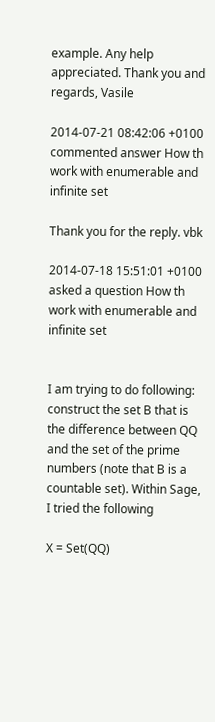example. Any help appreciated. Thank you and regards, Vasile

2014-07-21 08:42:06 +0100 commented answer How th work with enumerable and infinite set

Thank you for the reply. vbk

2014-07-18 15:51:01 +0100 asked a question How th work with enumerable and infinite set


I am trying to do following: construct the set B that is the difference between QQ and the set of the prime numbers (note that B is a countable set). Within Sage, I tried the following

X = Set(QQ)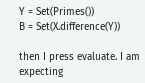Y = Set(Primes())
B = Set(X.difference(Y))

then I press evaluate. I am expecting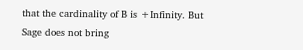that the cardinality of B is +Infinity. But Sage does not bring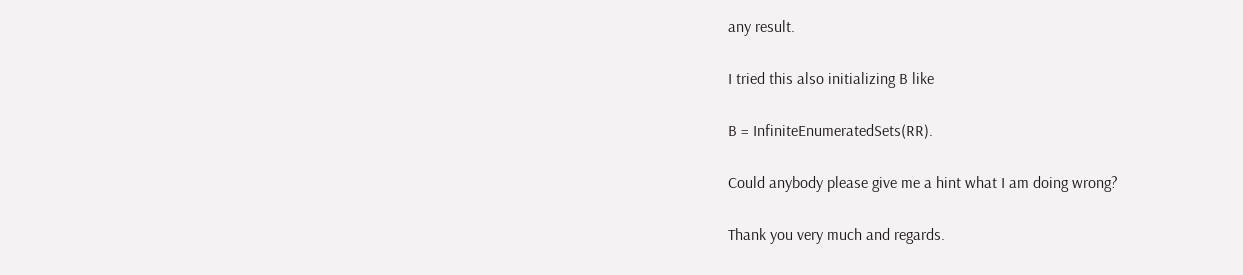any result.

I tried this also initializing B like

B = InfiniteEnumeratedSets(RR).

Could anybody please give me a hint what I am doing wrong?

Thank you very much and regards.